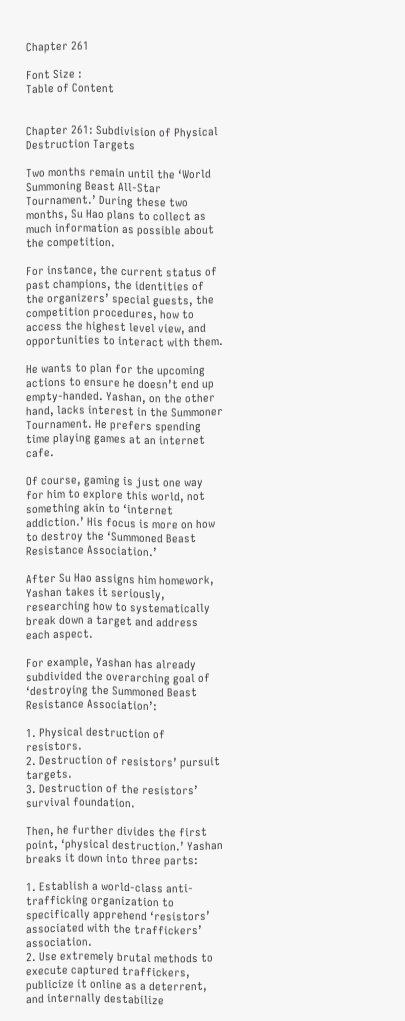Chapter 261

Font Size :
Table of Content


Chapter 261: Subdivision of Physical Destruction Targets

Two months remain until the ‘World Summoning Beast All-Star Tournament.’ During these two months, Su Hao plans to collect as much information as possible about the competition.

For instance, the current status of past champions, the identities of the organizers’ special guests, the competition procedures, how to access the highest level view, and opportunities to interact with them.

He wants to plan for the upcoming actions to ensure he doesn’t end up empty-handed. Yashan, on the other hand, lacks interest in the Summoner Tournament. He prefers spending time playing games at an internet cafe.

Of course, gaming is just one way for him to explore this world, not something akin to ‘internet addiction.’ His focus is more on how to destroy the ‘Summoned Beast Resistance Association.’

After Su Hao assigns him homework, Yashan takes it seriously, researching how to systematically break down a target and address each aspect.

For example, Yashan has already subdivided the overarching goal of ‘destroying the Summoned Beast Resistance Association’:

1. Physical destruction of resistors.
2. Destruction of resistors’ pursuit targets.
3. Destruction of the resistors’ survival foundation.

Then, he further divides the first point, ‘physical destruction.’ Yashan breaks it down into three parts:

1. Establish a world-class anti-trafficking organization to specifically apprehend ‘resistors’ associated with the traffickers’ association.
2. Use extremely brutal methods to execute captured traffickers, publicize it online as a deterrent, and internally destabilize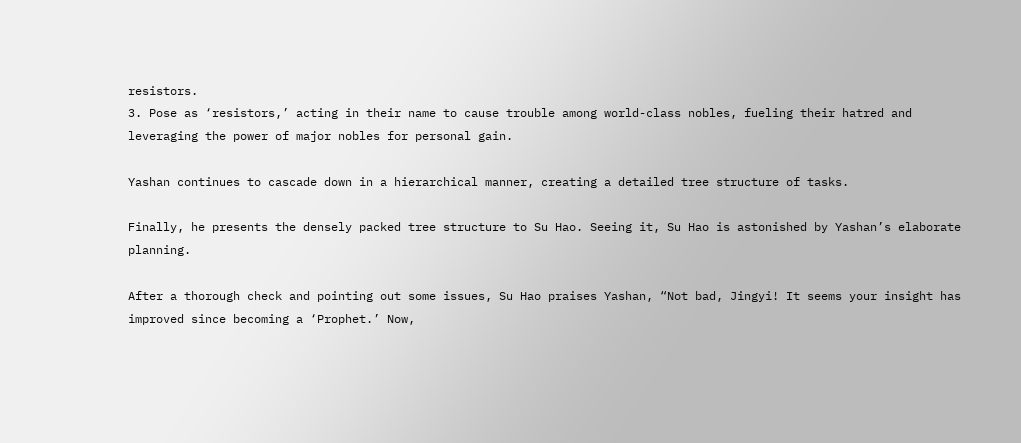resistors.
3. Pose as ‘resistors,’ acting in their name to cause trouble among world-class nobles, fueling their hatred and leveraging the power of major nobles for personal gain.

Yashan continues to cascade down in a hierarchical manner, creating a detailed tree structure of tasks.

Finally, he presents the densely packed tree structure to Su Hao. Seeing it, Su Hao is astonished by Yashan’s elaborate planning.

After a thorough check and pointing out some issues, Su Hao praises Yashan, “Not bad, Jingyi! It seems your insight has improved since becoming a ‘Prophet.’ Now,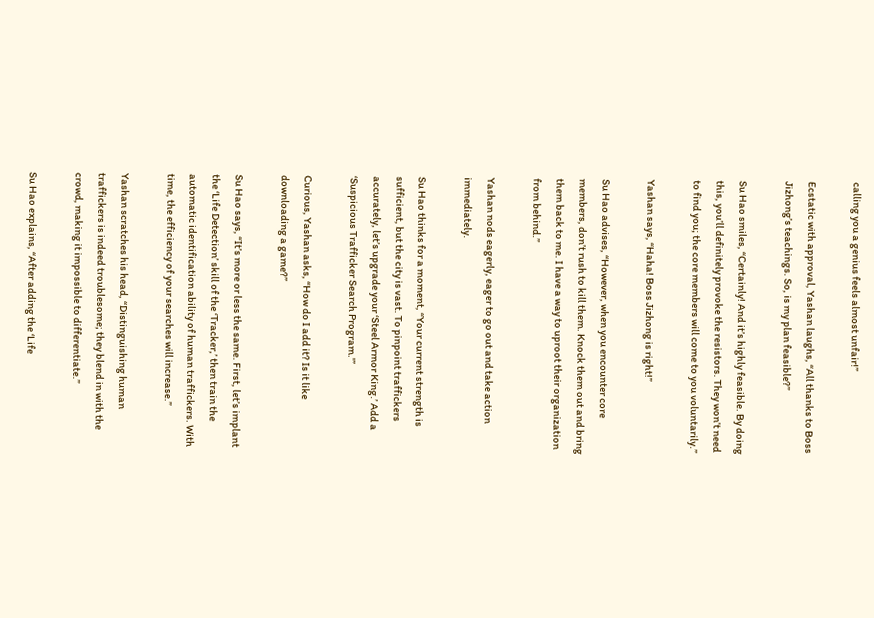calling you a genius feels almost unfair!”

Ecstatic with approval, Yashan laughs, “All thanks to Boss Jizhong’s teachings. So, is my plan feasible?”

Su Hao smiles, “Certainly! And it’s highly feasible. By doing this, you’ll definitely provoke the resistors. They won’t need to find you; the core members will come to you voluntarily.”

Yashan says, “Haha! Boss Jizhong is right!”

Su Hao advises, “However, when you encounter core members, don’t rush to kill them. Knock them out and bring them back to me. I have a way to uproot their organization from behind.”

Yashan nods eagerly, eager to go out and take action immediately.

Su Hao thinks for a moment, “Your current strength is sufficient, but the city is vast. To pinpoint traffickers accurately, let’s upgrade your ‘Steel Armor King.’ Add a ‘Suspicious Trafficker Search Program.'”

Curious, Yashan asks, “How do I add it? Is it like downloading a game?”

Su Hao says, “It’s more or less the same. First, let’s implant the ‘Life Detection’ skill of the ‘Tracker,’ then train the automatic identification ability of human traffickers. With time, the efficiency of your searches will increase.”

Yashan scratches his head, “Distinguishing human traffickers is indeed troublesome; they blend in with the crowd, making it impossible to differentiate.”

Su Hao explains, “After adding the ‘Life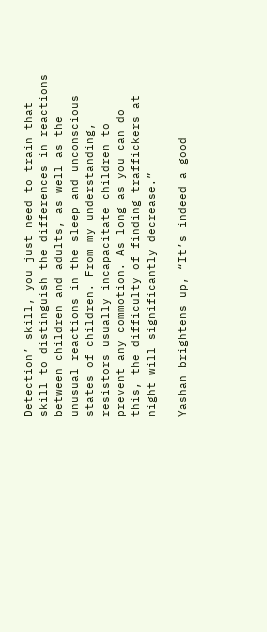Detection’ skill, you just need to train that skill to distinguish the differences in reactions between children and adults, as well as the unusual reactions in the sleep and unconscious states of children. From my understanding, resistors usually incapacitate children to prevent any commotion. As long as you can do this, the difficulty of finding traffickers at night will significantly decrease.”

Yashan brightens up, “It’s indeed a good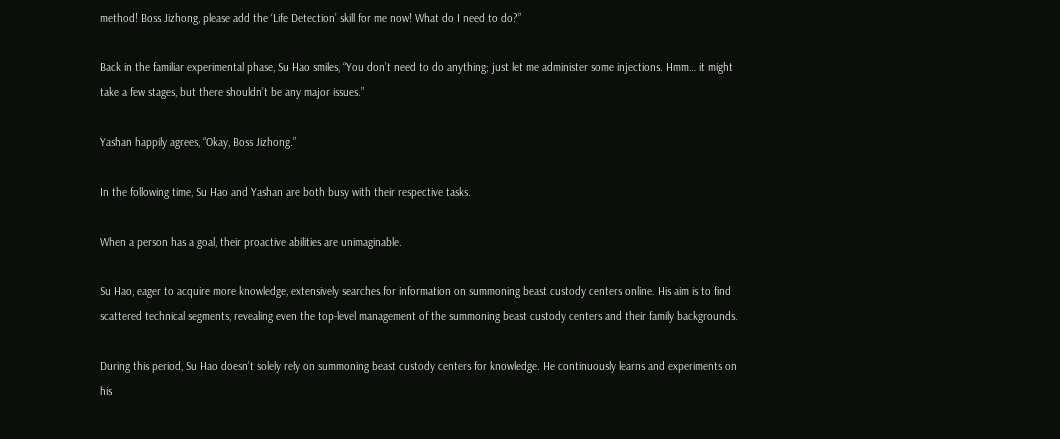method! Boss Jizhong, please add the ‘Life Detection’ skill for me now! What do I need to do?”

Back in the familiar experimental phase, Su Hao smiles, “You don’t need to do anything; just let me administer some injections. Hmm… it might take a few stages, but there shouldn’t be any major issues.”

Yashan happily agrees, “Okay, Boss Jizhong.”

In the following time, Su Hao and Yashan are both busy with their respective tasks.

When a person has a goal, their proactive abilities are unimaginable.

Su Hao, eager to acquire more knowledge, extensively searches for information on summoning beast custody centers online. His aim is to find scattered technical segments, revealing even the top-level management of the summoning beast custody centers and their family backgrounds.

During this period, Su Hao doesn’t solely rely on summoning beast custody centers for knowledge. He continuously learns and experiments on his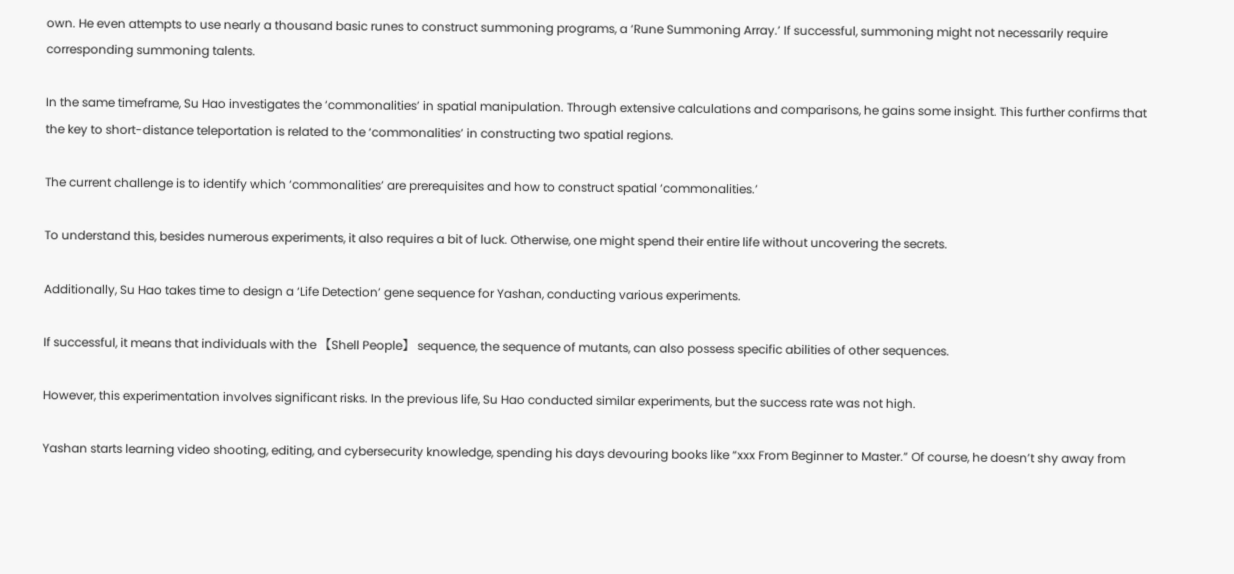own. He even attempts to use nearly a thousand basic runes to construct summoning programs, a ‘Rune Summoning Array.’ If successful, summoning might not necessarily require corresponding summoning talents.

In the same timeframe, Su Hao investigates the ‘commonalities’ in spatial manipulation. Through extensive calculations and comparisons, he gains some insight. This further confirms that the key to short-distance teleportation is related to the ‘commonalities’ in constructing two spatial regions.

The current challenge is to identify which ‘commonalities’ are prerequisites and how to construct spatial ‘commonalities.’

To understand this, besides numerous experiments, it also requires a bit of luck. Otherwise, one might spend their entire life without uncovering the secrets.

Additionally, Su Hao takes time to design a ‘Life Detection’ gene sequence for Yashan, conducting various experiments.

If successful, it means that individuals with the 【Shell People】 sequence, the sequence of mutants, can also possess specific abilities of other sequences.

However, this experimentation involves significant risks. In the previous life, Su Hao conducted similar experiments, but the success rate was not high.

Yashan starts learning video shooting, editing, and cybersecurity knowledge, spending his days devouring books like “xxx From Beginner to Master.” Of course, he doesn’t shy away from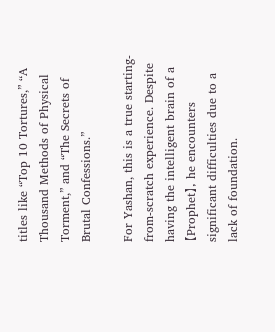titles like “Top 10 Tortures,” “A Thousand Methods of Physical Torment,” and “The Secrets of Brutal Confessions.”

For Yashan, this is a true starting-from-scratch experience. Despite having the intelligent brain of a 【Prophet】, he encounters significant difficulties due to a lack of foundation.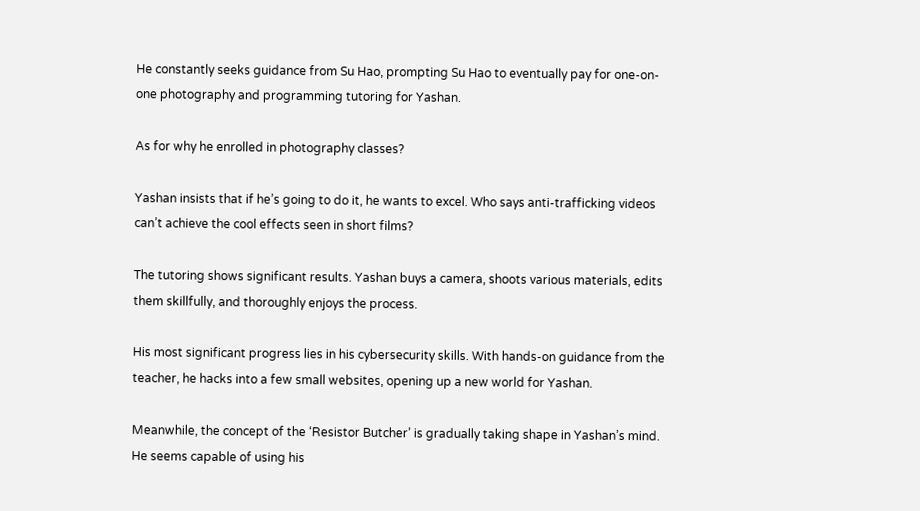He constantly seeks guidance from Su Hao, prompting Su Hao to eventually pay for one-on-one photography and programming tutoring for Yashan.

As for why he enrolled in photography classes?

Yashan insists that if he’s going to do it, he wants to excel. Who says anti-trafficking videos can’t achieve the cool effects seen in short films?

The tutoring shows significant results. Yashan buys a camera, shoots various materials, edits them skillfully, and thoroughly enjoys the process.

His most significant progress lies in his cybersecurity skills. With hands-on guidance from the teacher, he hacks into a few small websites, opening up a new world for Yashan.

Meanwhile, the concept of the ‘Resistor Butcher’ is gradually taking shape in Yashan’s mind. He seems capable of using his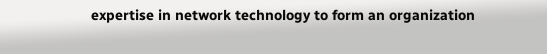expertise in network technology to form an organization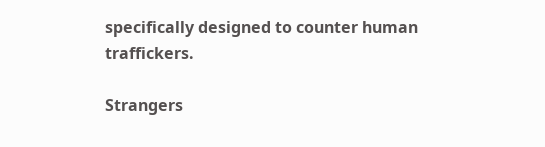specifically designed to counter human traffickers.

Strangers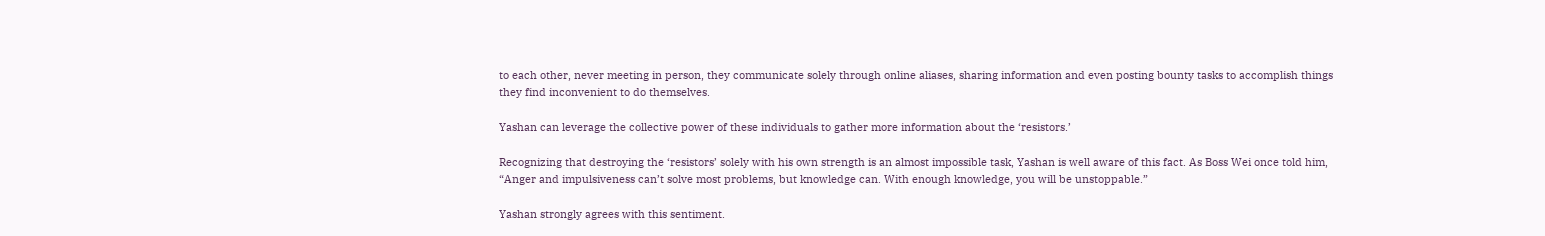to each other, never meeting in person, they communicate solely through online aliases, sharing information and even posting bounty tasks to accomplish things they find inconvenient to do themselves.

Yashan can leverage the collective power of these individuals to gather more information about the ‘resistors.’

Recognizing that destroying the ‘resistors’ solely with his own strength is an almost impossible task, Yashan is well aware of this fact. As Boss Wei once told him, “Anger and impulsiveness can’t solve most problems, but knowledge can. With enough knowledge, you will be unstoppable.”

Yashan strongly agrees with this sentiment.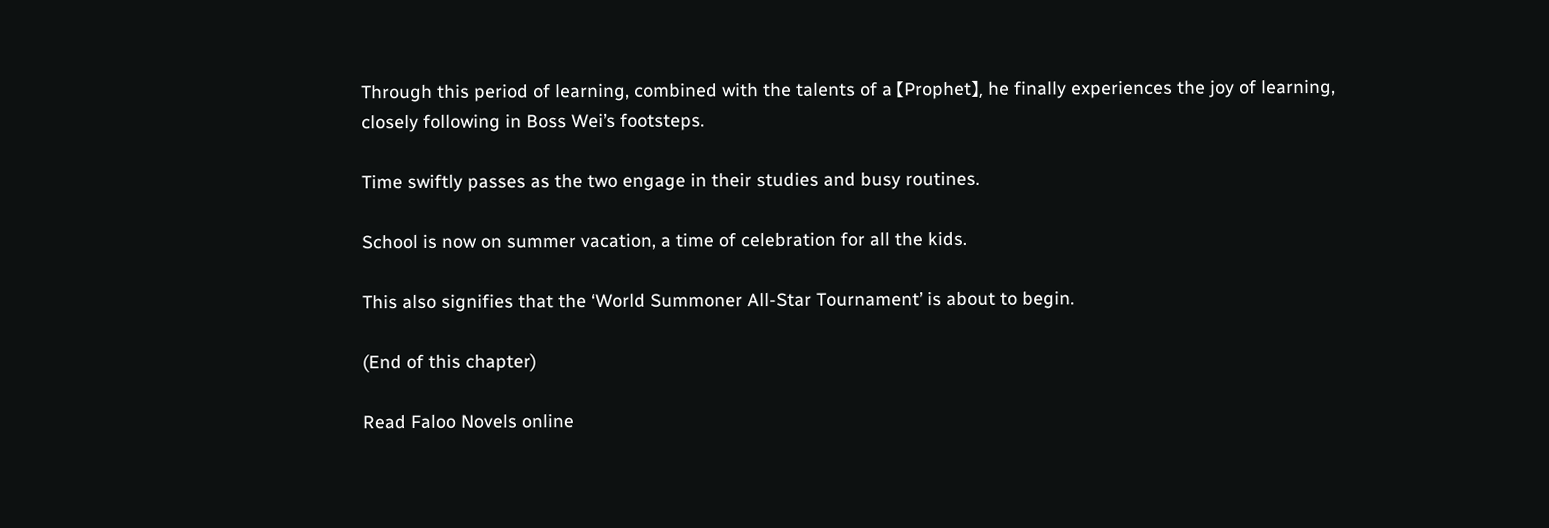Through this period of learning, combined with the talents of a 【Prophet】, he finally experiences the joy of learning, closely following in Boss Wei’s footsteps.

Time swiftly passes as the two engage in their studies and busy routines.

School is now on summer vacation, a time of celebration for all the kids.

This also signifies that the ‘World Summoner All-Star Tournament’ is about to begin.

(End of this chapter)

Read Faloo Novels online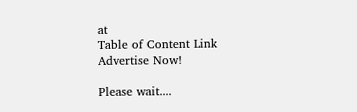at
Table of Content Link
Advertise Now!

Please wait....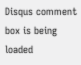Disqus comment box is being loaded